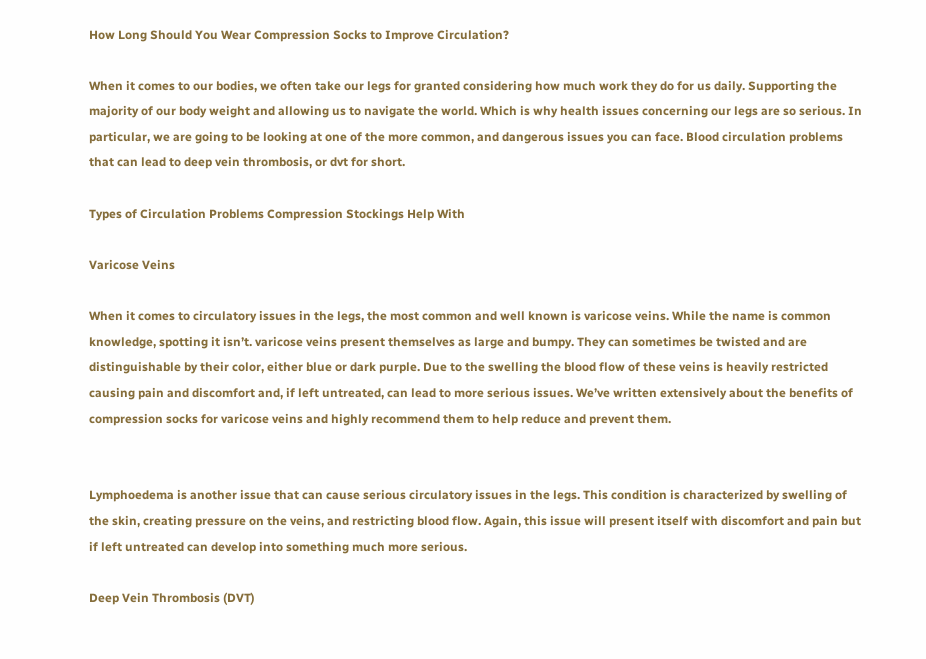How Long Should You Wear Compression Socks to Improve Circulation?

When it comes to our bodies, we often take our legs for granted considering how much work they do for us daily. Supporting the majority of our body weight and allowing us to navigate the world. Which is why health issues concerning our legs are so serious. In particular, we are going to be looking at one of the more common, and dangerous issues you can face. Blood circulation problems that can lead to deep vein thrombosis, or dvt for short.

Types of Circulation Problems Compression Stockings Help With

Varicose Veins

When it comes to circulatory issues in the legs, the most common and well known is varicose veins. While the name is common knowledge, spotting it isn’t. varicose veins present themselves as large and bumpy. They can sometimes be twisted and are distinguishable by their color, either blue or dark purple. Due to the swelling the blood flow of these veins is heavily restricted causing pain and discomfort and, if left untreated, can lead to more serious issues. We’ve written extensively about the benefits of compression socks for varicose veins and highly recommend them to help reduce and prevent them.


Lymphoedema is another issue that can cause serious circulatory issues in the legs. This condition is characterized by swelling of the skin, creating pressure on the veins, and restricting blood flow. Again, this issue will present itself with discomfort and pain but if left untreated can develop into something much more serious.

Deep Vein Thrombosis (DVT)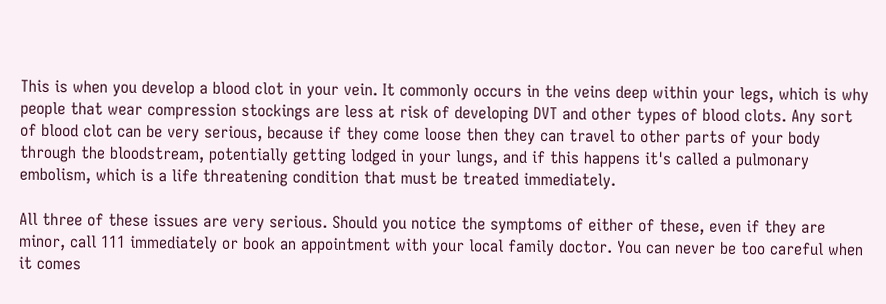This is when you develop a blood clot in your vein. It commonly occurs in the veins deep within your legs, which is why people that wear compression stockings are less at risk of developing DVT and other types of blood clots. Any sort of blood clot can be very serious, because if they come loose then they can travel to other parts of your body through the bloodstream, potentially getting lodged in your lungs, and if this happens it's called a pulmonary embolism, which is a life threatening condition that must be treated immediately.

All three of these issues are very serious. Should you notice the symptoms of either of these, even if they are minor, call 111 immediately or book an appointment with your local family doctor. You can never be too careful when it comes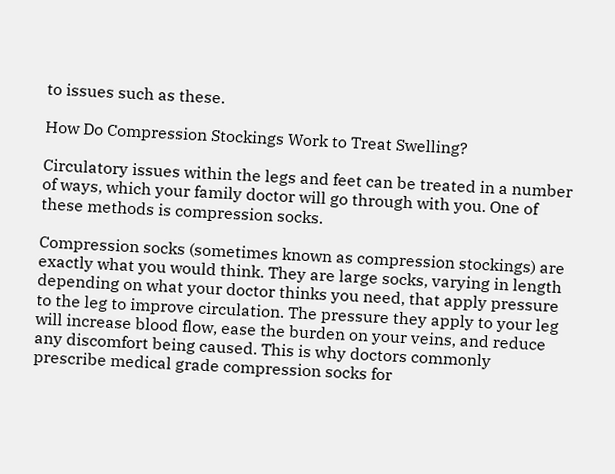to issues such as these.

How Do Compression Stockings Work to Treat Swelling?

Circulatory issues within the legs and feet can be treated in a number of ways, which your family doctor will go through with you. One of these methods is compression socks.

Compression socks (sometimes known as compression stockings) are exactly what you would think. They are large socks, varying in length depending on what your doctor thinks you need, that apply pressure to the leg to improve circulation. The pressure they apply to your leg will increase blood flow, ease the burden on your veins, and reduce any discomfort being caused. This is why doctors commonly prescribe medical grade compression socks for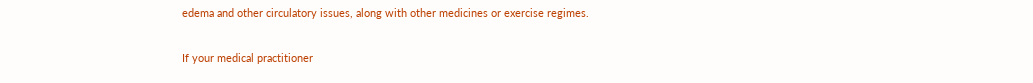edema and other circulatory issues, along with other medicines or exercise regimes.

If your medical practitioner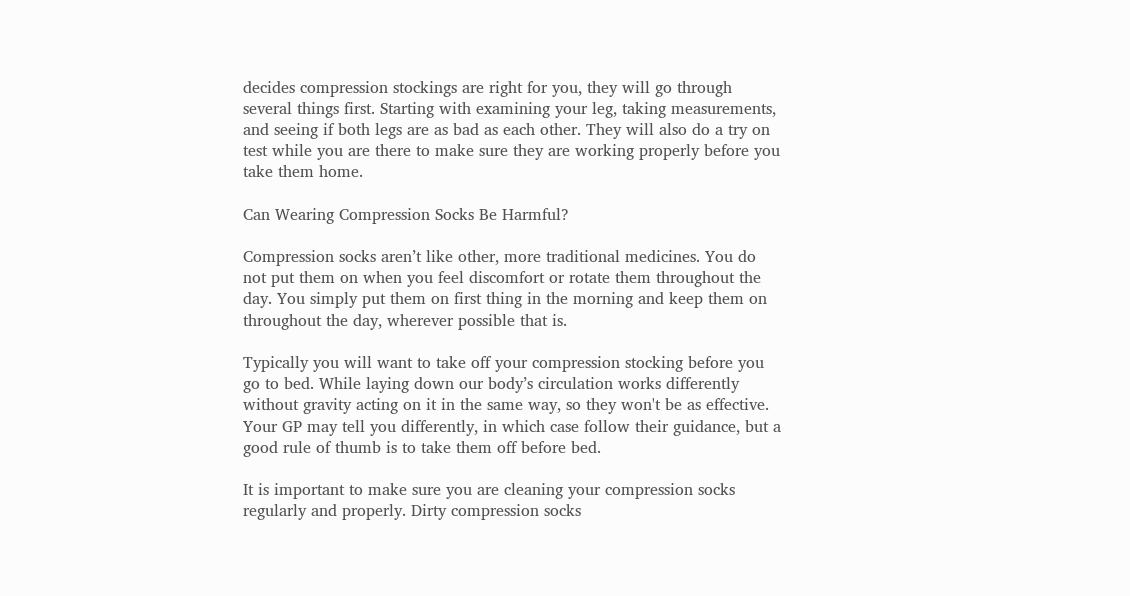decides compression stockings are right for you, they will go through several things first. Starting with examining your leg, taking measurements, and seeing if both legs are as bad as each other. They will also do a try on test while you are there to make sure they are working properly before you take them home.

Can Wearing Compression Socks Be Harmful?

Compression socks aren’t like other, more traditional medicines. You do not put them on when you feel discomfort or rotate them throughout the day. You simply put them on first thing in the morning and keep them on throughout the day, wherever possible that is.

Typically you will want to take off your compression stocking before you go to bed. While laying down our body’s circulation works differently without gravity acting on it in the same way, so they won't be as effective. Your GP may tell you differently, in which case follow their guidance, but a good rule of thumb is to take them off before bed.

It is important to make sure you are cleaning your compression socks regularly and properly. Dirty compression socks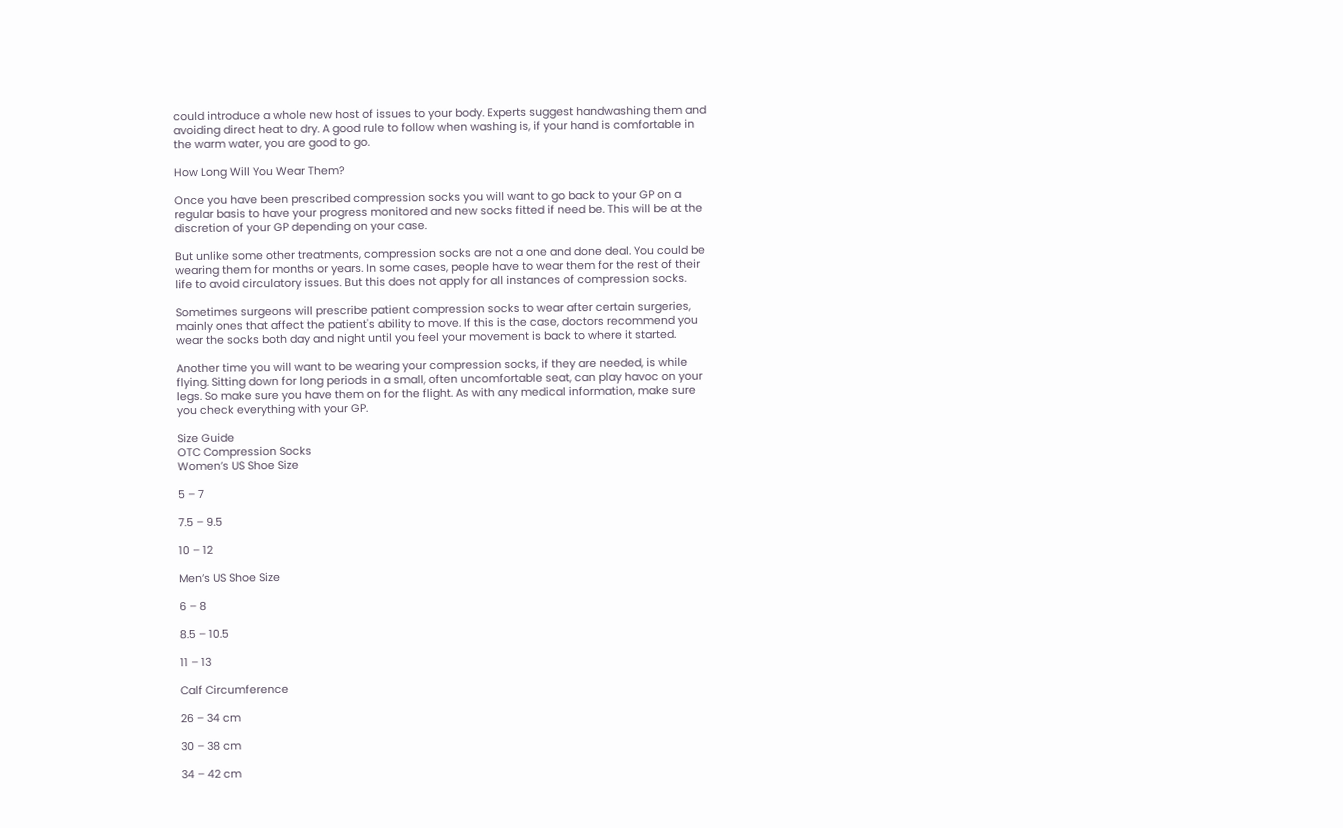could introduce a whole new host of issues to your body. Experts suggest handwashing them and avoiding direct heat to dry. A good rule to follow when washing is, if your hand is comfortable in the warm water, you are good to go.

How Long Will You Wear Them?

Once you have been prescribed compression socks you will want to go back to your GP on a regular basis to have your progress monitored and new socks fitted if need be. This will be at the discretion of your GP depending on your case.

But unlike some other treatments, compression socks are not a one and done deal. You could be wearing them for months or years. In some cases, people have to wear them for the rest of their life to avoid circulatory issues. But this does not apply for all instances of compression socks.

Sometimes surgeons will prescribe patient compression socks to wear after certain surgeries, mainly ones that affect the patient's ability to move. If this is the case, doctors recommend you wear the socks both day and night until you feel your movement is back to where it started.

Another time you will want to be wearing your compression socks, if they are needed, is while flying. Sitting down for long periods in a small, often uncomfortable seat, can play havoc on your legs. So make sure you have them on for the flight. As with any medical information, make sure you check everything with your GP.

Size Guide
OTC Compression Socks
Women’s US Shoe Size

5 – 7

7.5 – 9.5

10 – 12

Men’s US Shoe Size

6 – 8

8.5 – 10.5

11 – 13

Calf Circumference

26 – 34 cm

30 – 38 cm

34 – 42 cm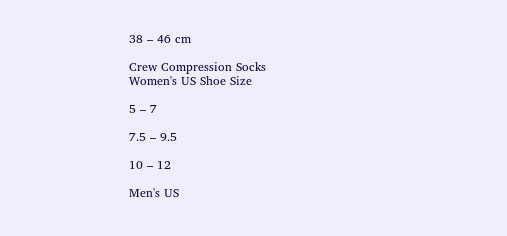38 – 46 cm

Crew Compression Socks
Women's US Shoe Size

5 – 7

7.5 – 9.5

10 – 12

Men's US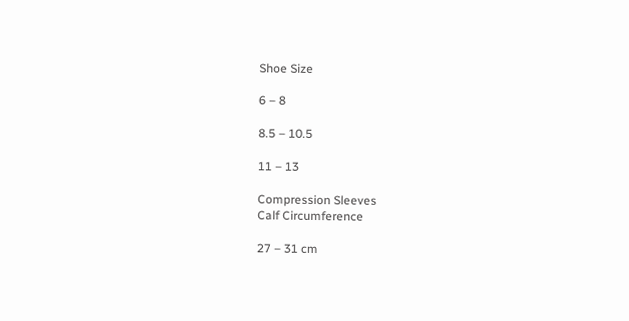Shoe Size

6 – 8

8.5 – 10.5

11 – 13

Compression Sleeves
Calf Circumference

27 – 31 cm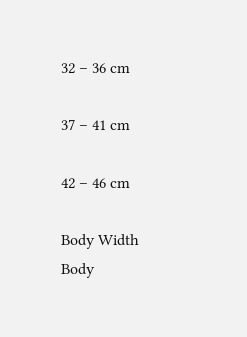32 – 36 cm

37 – 41 cm

42 – 46 cm

Body Width
Body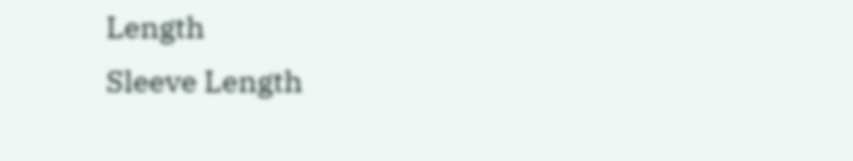Length
Sleeve Length